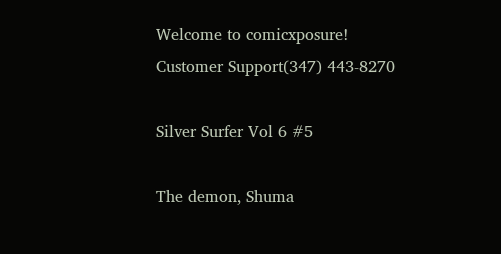Welcome to comicxposure!
Customer Support(347) 443-8270

Silver Surfer Vol 6 #5

The demon, Shuma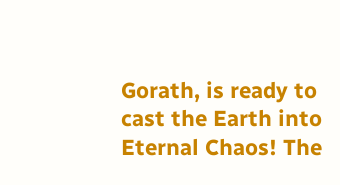Gorath, is ready to cast the Earth into Eternal Chaos! The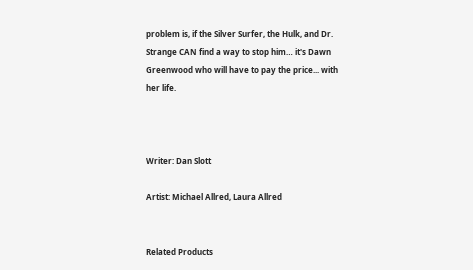problem is, if the Silver Surfer, the Hulk, and Dr. Strange CAN find a way to stop him… it's Dawn Greenwood who will have to pay the price... with her life.



Writer: Dan Slott

Artist: Michael Allred, Laura Allred


Related Products